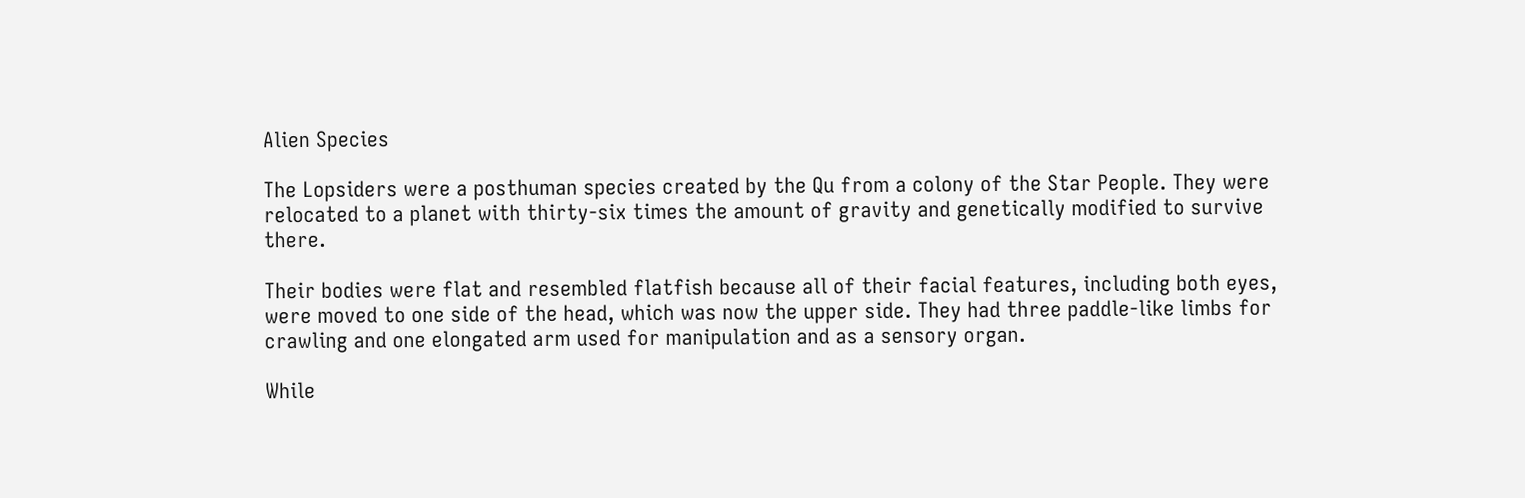Alien Species

The Lopsiders were a posthuman species created by the Qu from a colony of the Star People. They were relocated to a planet with thirty-six times the amount of gravity and genetically modified to survive there.

Their bodies were flat and resembled flatfish because all of their facial features, including both eyes, were moved to one side of the head, which was now the upper side. They had three paddle-like limbs for crawling and one elongated arm used for manipulation and as a sensory organ.

While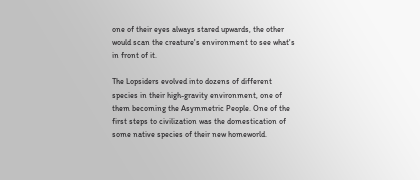one of their eyes always stared upwards, the other would scan the creature's environment to see what's in front of it.

The Lopsiders evolved into dozens of different species in their high-gravity environment, one of them becoming the Asymmetric People. One of the first steps to civilization was the domestication of some native species of their new homeworld.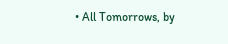• All Tomorrows, by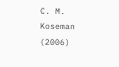C. M. Koseman (2006)